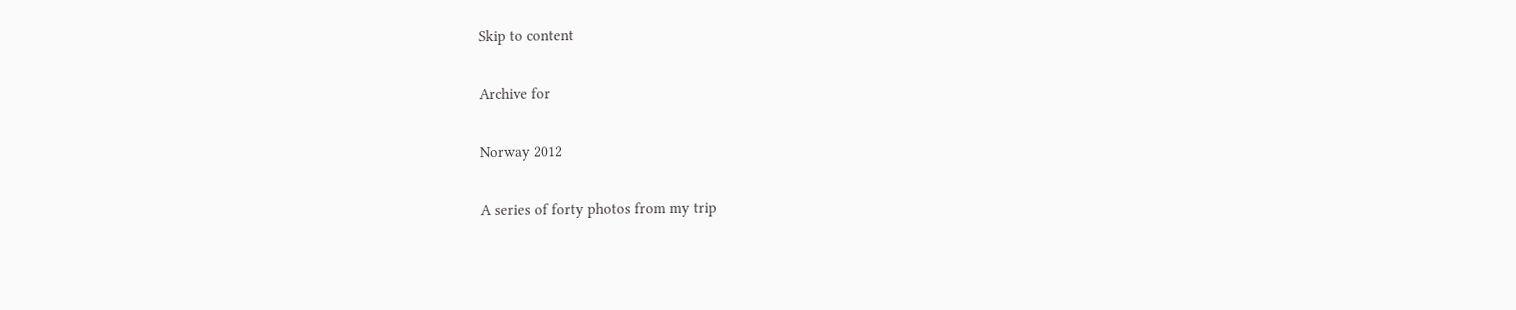Skip to content

Archive for

Norway 2012

A series of forty photos from my trip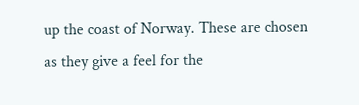up the coast of Norway. These are chosen as they give a feel for the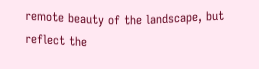remote beauty of the landscape, but reflect the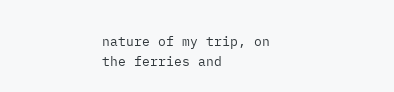nature of my trip, on the ferries and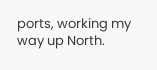ports, working my way up North.